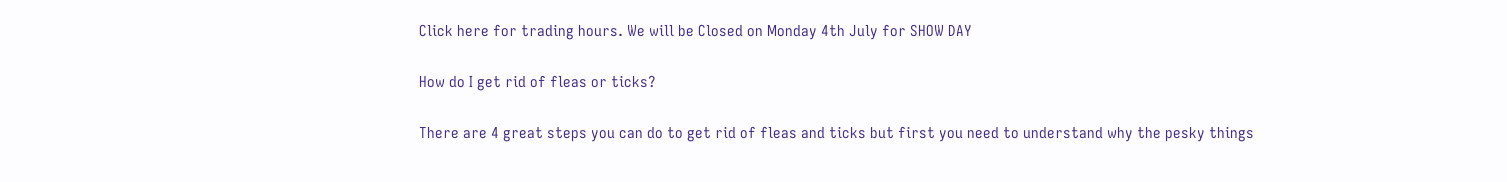Click here for trading hours. We will be Closed on Monday 4th July for SHOW DAY

How do I get rid of fleas or ticks?

There are 4 great steps you can do to get rid of fleas and ticks but first you need to understand why the pesky things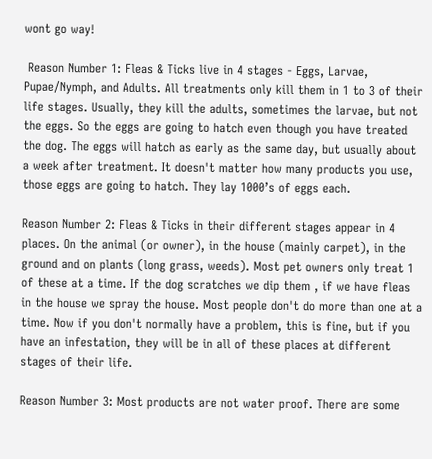wont go way!

 Reason Number 1: Fleas & Ticks live in 4 stages - Eggs, Larvae, Pupae/Nymph, and Adults. All treatments only kill them in 1 to 3 of their life stages. Usually, they kill the adults, sometimes the larvae, but not the eggs. So the eggs are going to hatch even though you have treated the dog. The eggs will hatch as early as the same day, but usually about a week after treatment. It doesn't matter how many products you use, those eggs are going to hatch. They lay 1000’s of eggs each.

Reason Number 2: Fleas & Ticks in their different stages appear in 4 places. On the animal (or owner), in the house (mainly carpet), in the ground and on plants (long grass, weeds). Most pet owners only treat 1 of these at a time. If the dog scratches we dip them , if we have fleas in the house we spray the house. Most people don't do more than one at a time. Now if you don't normally have a problem, this is fine, but if you have an infestation, they will be in all of these places at different stages of their life.

Reason Number 3: Most products are not water proof. There are some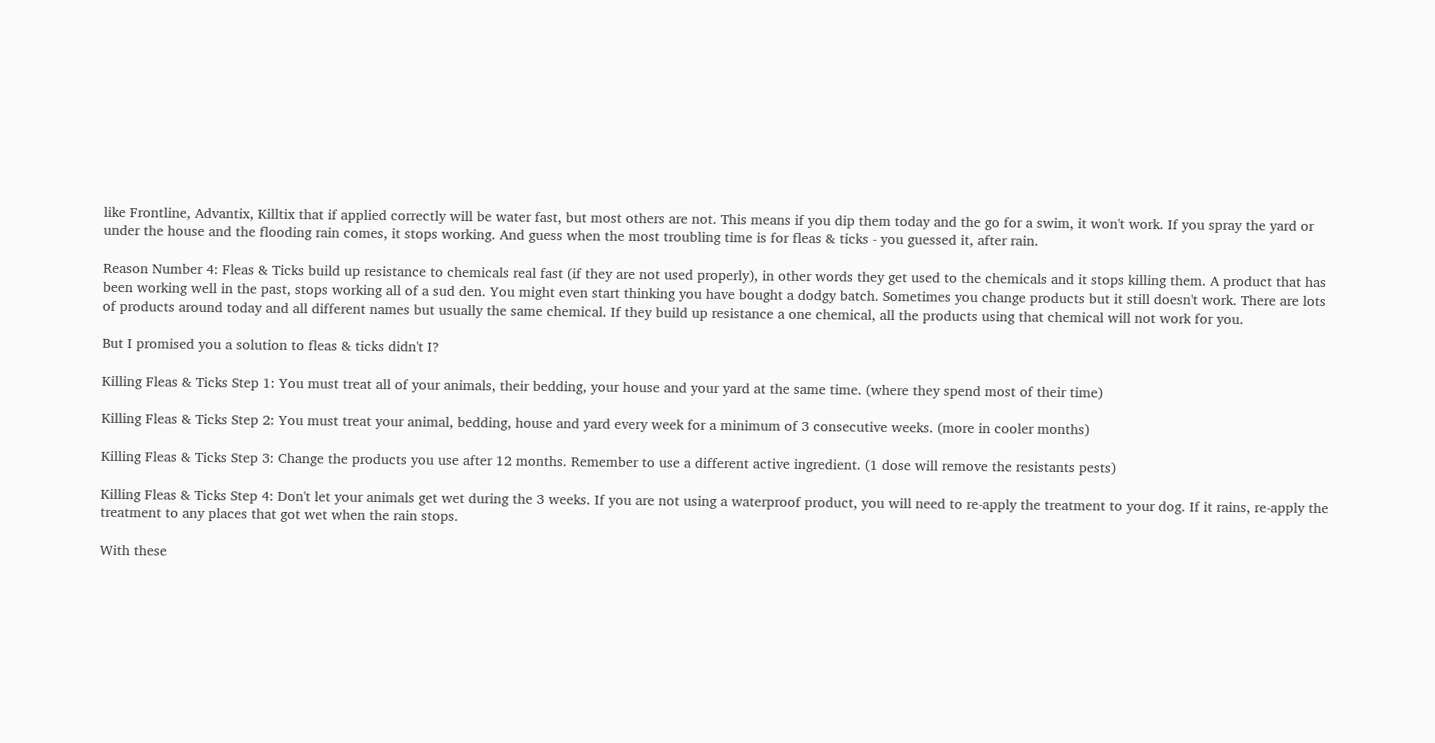like Frontline, Advantix, Killtix that if applied correctly will be water fast, but most others are not. This means if you dip them today and the go for a swim, it won't work. If you spray the yard or under the house and the flooding rain comes, it stops working. And guess when the most troubling time is for fleas & ticks - you guessed it, after rain.

Reason Number 4: Fleas & Ticks build up resistance to chemicals real fast (if they are not used properly), in other words they get used to the chemicals and it stops killing them. A product that has been working well in the past, stops working all of a sud den. You might even start thinking you have bought a dodgy batch. Sometimes you change products but it still doesn't work. There are lots of products around today and all different names but usually the same chemical. If they build up resistance a one chemical, all the products using that chemical will not work for you.

But I promised you a solution to fleas & ticks didn't I?

Killing Fleas & Ticks Step 1: You must treat all of your animals, their bedding, your house and your yard at the same time. (where they spend most of their time)

Killing Fleas & Ticks Step 2: You must treat your animal, bedding, house and yard every week for a minimum of 3 consecutive weeks. (more in cooler months)

Killing Fleas & Ticks Step 3: Change the products you use after 12 months. Remember to use a different active ingredient. (1 dose will remove the resistants pests)

Killing Fleas & Ticks Step 4: Don't let your animals get wet during the 3 weeks. If you are not using a waterproof product, you will need to re-apply the treatment to your dog. If it rains, re-apply the treatment to any places that got wet when the rain stops.

With these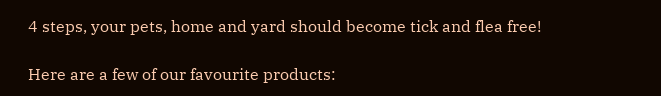4 steps, your pets, home and yard should become tick and flea free!

Here are a few of our favourite products: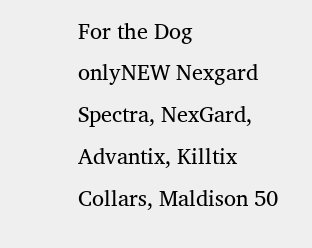For the Dog onlyNEW Nexgard Spectra, NexGard, Advantix, Killtix Collars, Maldison 50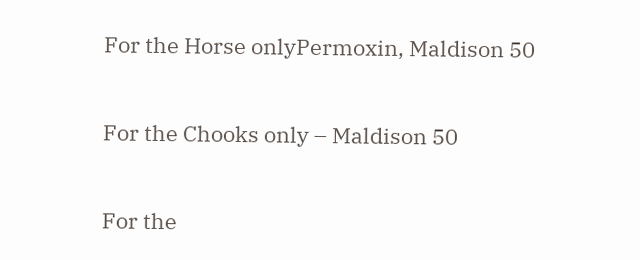For the Horse onlyPermoxin, Maldison 50

For the Chooks only – Maldison 50

For the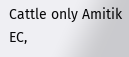Cattle only Amitik EC,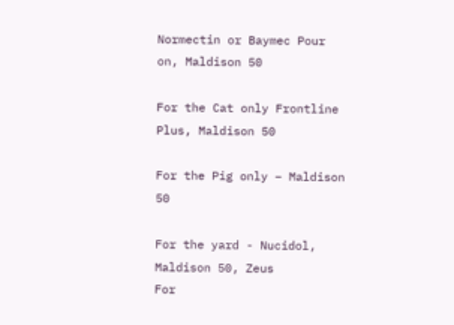Normectin or Baymec Pour on, Maldison 50

For the Cat only Frontline Plus, Maldison 50

For the Pig only – Maldison 50

For the yard - Nucidol, Maldison 50, Zeus
For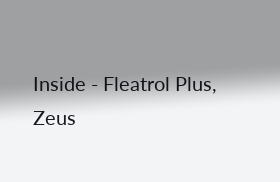Inside - Fleatrol Plus, Zeus